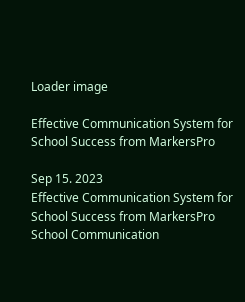Loader image

Effective Communication System for School Success from MarkersPro

Sep 15. 2023
Effective Communication System for School Success from MarkersPro
School Communication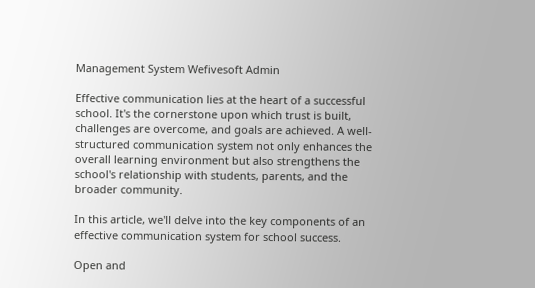Management System Wefivesoft Admin

Effective communication lies at the heart of a successful school. It's the cornerstone upon which trust is built, challenges are overcome, and goals are achieved. A well-structured communication system not only enhances the overall learning environment but also strengthens the school's relationship with students, parents, and the broader community.

In this article, we'll delve into the key components of an effective communication system for school success.

Open and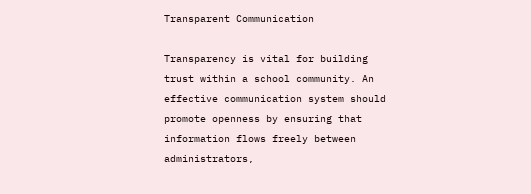Transparent Communication

Transparency is vital for building trust within a school community. An effective communication system should promote openness by ensuring that information flows freely between administrators,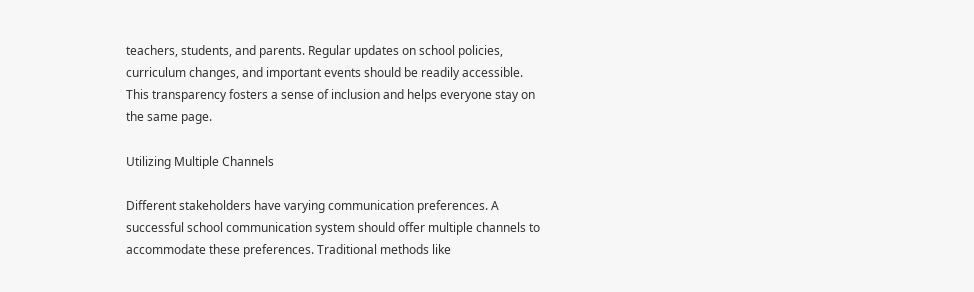teachers, students, and parents. Regular updates on school policies, curriculum changes, and important events should be readily accessible. This transparency fosters a sense of inclusion and helps everyone stay on the same page.

Utilizing Multiple Channels

Different stakeholders have varying communication preferences. A successful school communication system should offer multiple channels to accommodate these preferences. Traditional methods like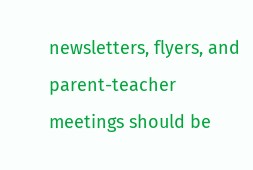newsletters, flyers, and parent-teacher meetings should be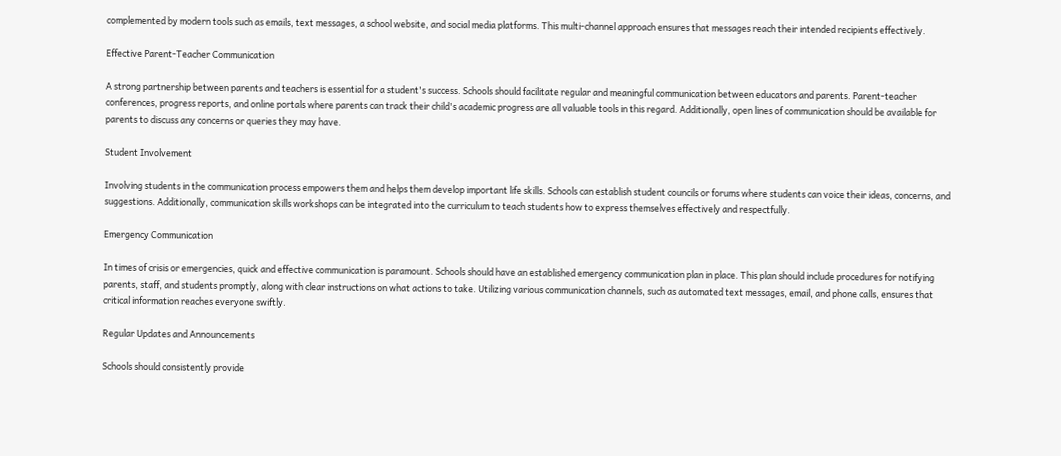complemented by modern tools such as emails, text messages, a school website, and social media platforms. This multi-channel approach ensures that messages reach their intended recipients effectively.

Effective Parent-Teacher Communication

A strong partnership between parents and teachers is essential for a student's success. Schools should facilitate regular and meaningful communication between educators and parents. Parent-teacher conferences, progress reports, and online portals where parents can track their child's academic progress are all valuable tools in this regard. Additionally, open lines of communication should be available for parents to discuss any concerns or queries they may have.

Student Involvement

Involving students in the communication process empowers them and helps them develop important life skills. Schools can establish student councils or forums where students can voice their ideas, concerns, and suggestions. Additionally, communication skills workshops can be integrated into the curriculum to teach students how to express themselves effectively and respectfully.

Emergency Communication

In times of crisis or emergencies, quick and effective communication is paramount. Schools should have an established emergency communication plan in place. This plan should include procedures for notifying parents, staff, and students promptly, along with clear instructions on what actions to take. Utilizing various communication channels, such as automated text messages, email, and phone calls, ensures that critical information reaches everyone swiftly.

Regular Updates and Announcements

Schools should consistently provide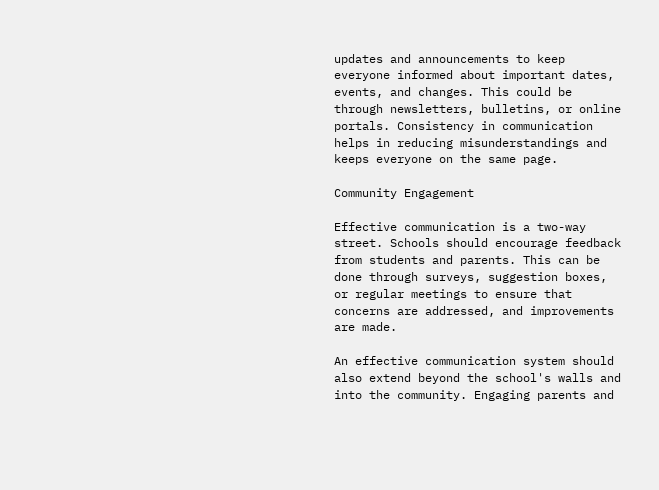updates and announcements to keep everyone informed about important dates, events, and changes. This could be through newsletters, bulletins, or online portals. Consistency in communication helps in reducing misunderstandings and keeps everyone on the same page.

Community Engagement

Effective communication is a two-way street. Schools should encourage feedback from students and parents. This can be done through surveys, suggestion boxes, or regular meetings to ensure that concerns are addressed, and improvements are made.

An effective communication system should also extend beyond the school's walls and into the community. Engaging parents and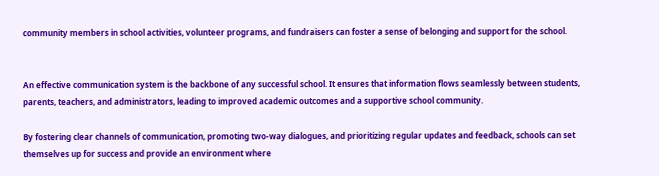community members in school activities, volunteer programs, and fundraisers can foster a sense of belonging and support for the school.


An effective communication system is the backbone of any successful school. It ensures that information flows seamlessly between students, parents, teachers, and administrators, leading to improved academic outcomes and a supportive school community.

By fostering clear channels of communication, promoting two-way dialogues, and prioritizing regular updates and feedback, schools can set themselves up for success and provide an environment where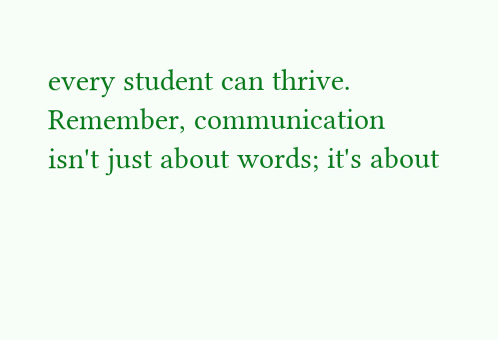every student can thrive. Remember, communication isn't just about words; it's about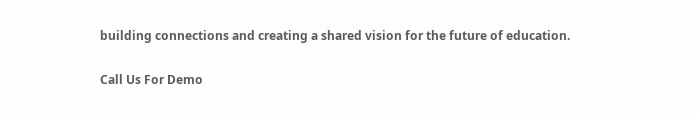building connections and creating a shared vision for the future of education.

Call Us For Demo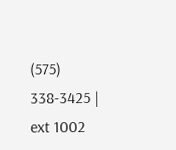(575) 338-3425 | ext 1002